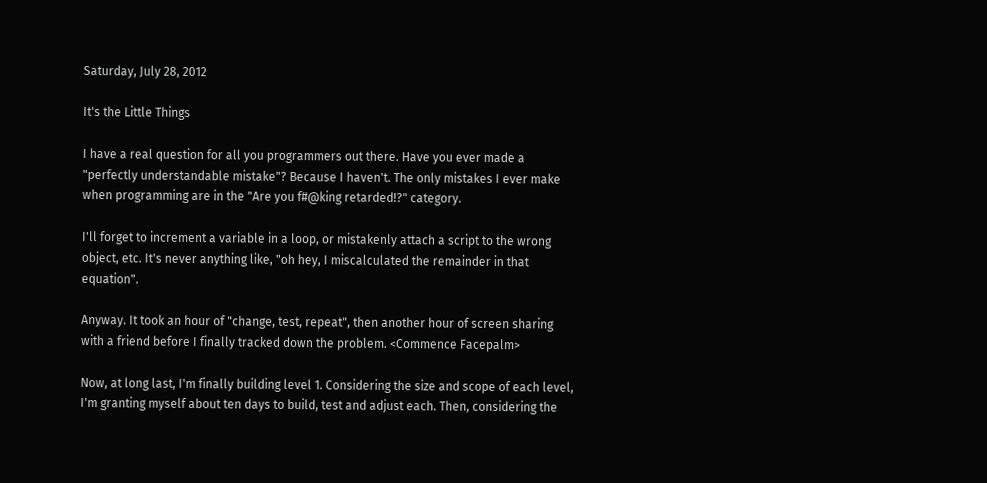Saturday, July 28, 2012

It's the Little Things

I have a real question for all you programmers out there. Have you ever made a "perfectly understandable mistake"? Because I haven't. The only mistakes I ever make when programming are in the "Are you f#@king retarded!?" category.

I'll forget to increment a variable in a loop, or mistakenly attach a script to the wrong object, etc. It's never anything like, "oh hey, I miscalculated the remainder in that equation".

Anyway. It took an hour of "change, test, repeat", then another hour of screen sharing with a friend before I finally tracked down the problem. <Commence Facepalm>

Now, at long last, I'm finally building level 1. Considering the size and scope of each level, I'm granting myself about ten days to build, test and adjust each. Then, considering the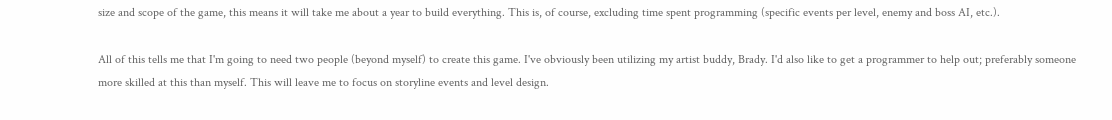size and scope of the game, this means it will take me about a year to build everything. This is, of course, excluding time spent programming (specific events per level, enemy and boss AI, etc.).

All of this tells me that I'm going to need two people (beyond myself) to create this game. I've obviously been utilizing my artist buddy, Brady. I'd also like to get a programmer to help out; preferably someone more skilled at this than myself. This will leave me to focus on storyline events and level design.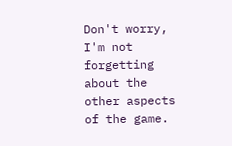Don't worry, I'm not forgetting about the other aspects of the game.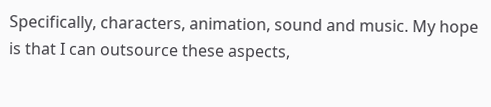Specifically, characters, animation, sound and music. My hope is that I can outsource these aspects,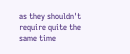as they shouldn't require quite the same time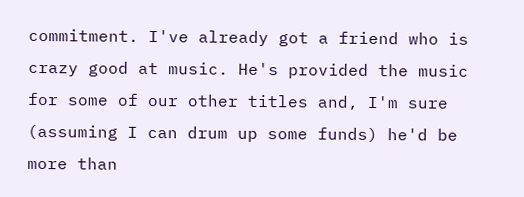commitment. I've already got a friend who is crazy good at music. He's provided the music for some of our other titles and, I'm sure (assuming I can drum up some funds) he'd be more than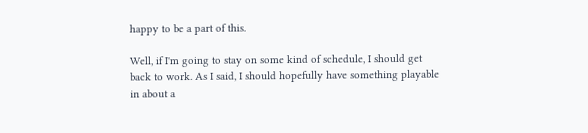happy to be a part of this.

Well, if I'm going to stay on some kind of schedule, I should get back to work. As I said, I should hopefully have something playable in about a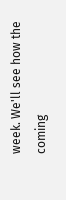week. We'll see how the coming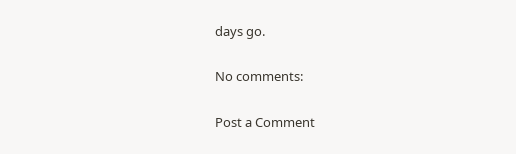days go.

No comments:

Post a Comment